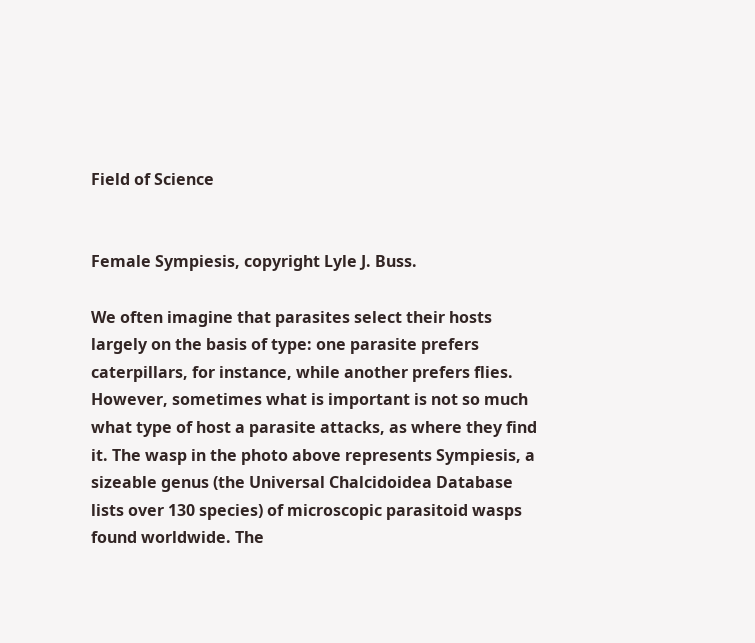Field of Science


Female Sympiesis, copyright Lyle J. Buss.

We often imagine that parasites select their hosts largely on the basis of type: one parasite prefers caterpillars, for instance, while another prefers flies. However, sometimes what is important is not so much what type of host a parasite attacks, as where they find it. The wasp in the photo above represents Sympiesis, a sizeable genus (the Universal Chalcidoidea Database lists over 130 species) of microscopic parasitoid wasps found worldwide. The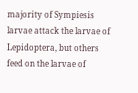majority of Sympiesis larvae attack the larvae of Lepidoptera, but others feed on the larvae of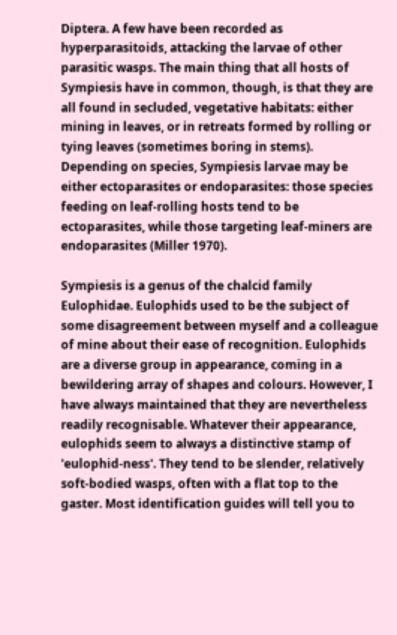Diptera. A few have been recorded as hyperparasitoids, attacking the larvae of other parasitic wasps. The main thing that all hosts of Sympiesis have in common, though, is that they are all found in secluded, vegetative habitats: either mining in leaves, or in retreats formed by rolling or tying leaves (sometimes boring in stems). Depending on species, Sympiesis larvae may be either ectoparasites or endoparasites: those species feeding on leaf-rolling hosts tend to be ectoparasites, while those targeting leaf-miners are endoparasites (Miller 1970).

Sympiesis is a genus of the chalcid family Eulophidae. Eulophids used to be the subject of some disagreement between myself and a colleague of mine about their ease of recognition. Eulophids are a diverse group in appearance, coming in a bewildering array of shapes and colours. However, I have always maintained that they are nevertheless readily recognisable. Whatever their appearance, eulophids seem to always a distinctive stamp of 'eulophid-ness'. They tend to be slender, relatively soft-bodied wasps, often with a flat top to the gaster. Most identification guides will tell you to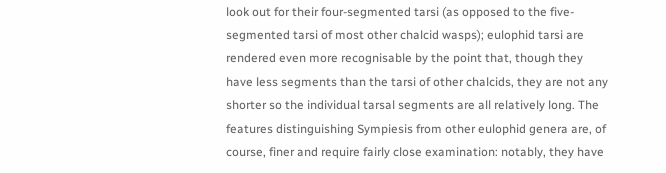look out for their four-segmented tarsi (as opposed to the five-segmented tarsi of most other chalcid wasps); eulophid tarsi are rendered even more recognisable by the point that, though they have less segments than the tarsi of other chalcids, they are not any shorter so the individual tarsal segments are all relatively long. The features distinguishing Sympiesis from other eulophid genera are, of course, finer and require fairly close examination: notably, they have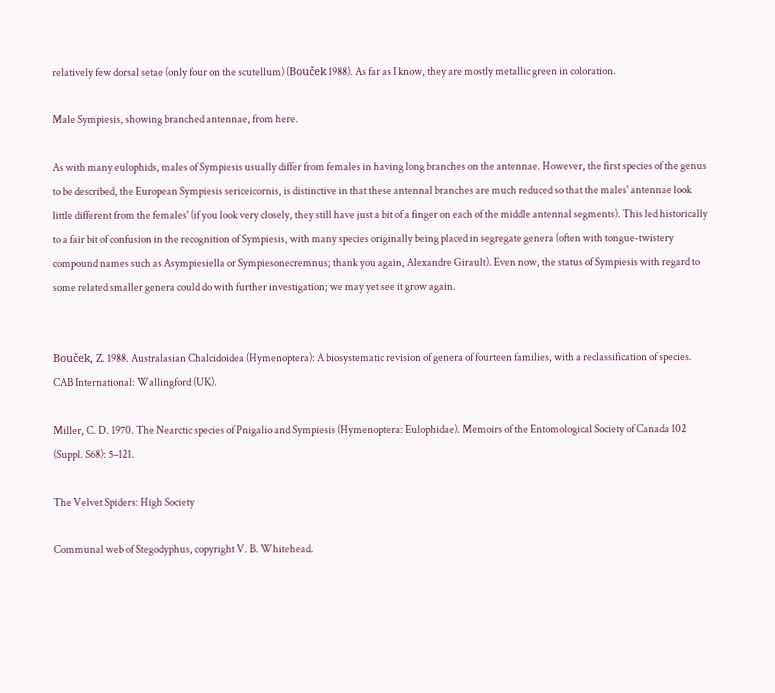relatively few dorsal setae (only four on the scutellum) (Bouček 1988). As far as I know, they are mostly metallic green in coloration.

Male Sympiesis, showing branched antennae, from here.

As with many eulophids, males of Sympiesis usually differ from females in having long branches on the antennae. However, the first species of the genus to be described, the European Sympiesis sericeicornis, is distinctive in that these antennal branches are much reduced so that the males' antennae look little different from the females' (if you look very closely, they still have just a bit of a finger on each of the middle antennal segments). This led historically to a fair bit of confusion in the recognition of Sympiesis, with many species originally being placed in segregate genera (often with tongue-twistery compound names such as Asympiesiella or Sympiesonecremnus; thank you again, Alexandre Girault). Even now, the status of Sympiesis with regard to some related smaller genera could do with further investigation; we may yet see it grow again.


Bouček, Z. 1988. Australasian Chalcidoidea (Hymenoptera): A biosystematic revision of genera of fourteen families, with a reclassification of species. CAB International: Wallingford (UK).

Miller, C. D. 1970. The Nearctic species of Pnigalio and Sympiesis (Hymenoptera: Eulophidae). Memoirs of the Entomological Society of Canada 102 (Suppl. S68): 5–121.

The Velvet Spiders: High Society

Communal web of Stegodyphus, copyright V. B. Whitehead.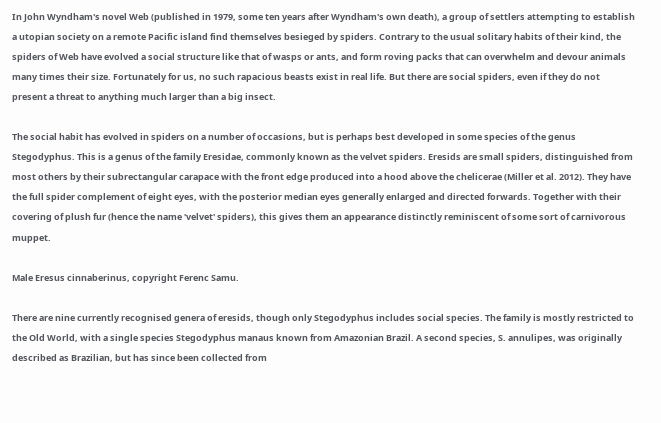In John Wyndham's novel Web (published in 1979, some ten years after Wyndham's own death), a group of settlers attempting to establish a utopian society on a remote Pacific island find themselves besieged by spiders. Contrary to the usual solitary habits of their kind, the spiders of Web have evolved a social structure like that of wasps or ants, and form roving packs that can overwhelm and devour animals many times their size. Fortunately for us, no such rapacious beasts exist in real life. But there are social spiders, even if they do not present a threat to anything much larger than a big insect.

The social habit has evolved in spiders on a number of occasions, but is perhaps best developed in some species of the genus Stegodyphus. This is a genus of the family Eresidae, commonly known as the velvet spiders. Eresids are small spiders, distinguished from most others by their subrectangular carapace with the front edge produced into a hood above the chelicerae (Miller et al. 2012). They have the full spider complement of eight eyes, with the posterior median eyes generally enlarged and directed forwards. Together with their covering of plush fur (hence the name 'velvet' spiders), this gives them an appearance distinctly reminiscent of some sort of carnivorous muppet.

Male Eresus cinnaberinus, copyright Ferenc Samu.

There are nine currently recognised genera of eresids, though only Stegodyphus includes social species. The family is mostly restricted to the Old World, with a single species Stegodyphus manaus known from Amazonian Brazil. A second species, S. annulipes, was originally described as Brazilian, but has since been collected from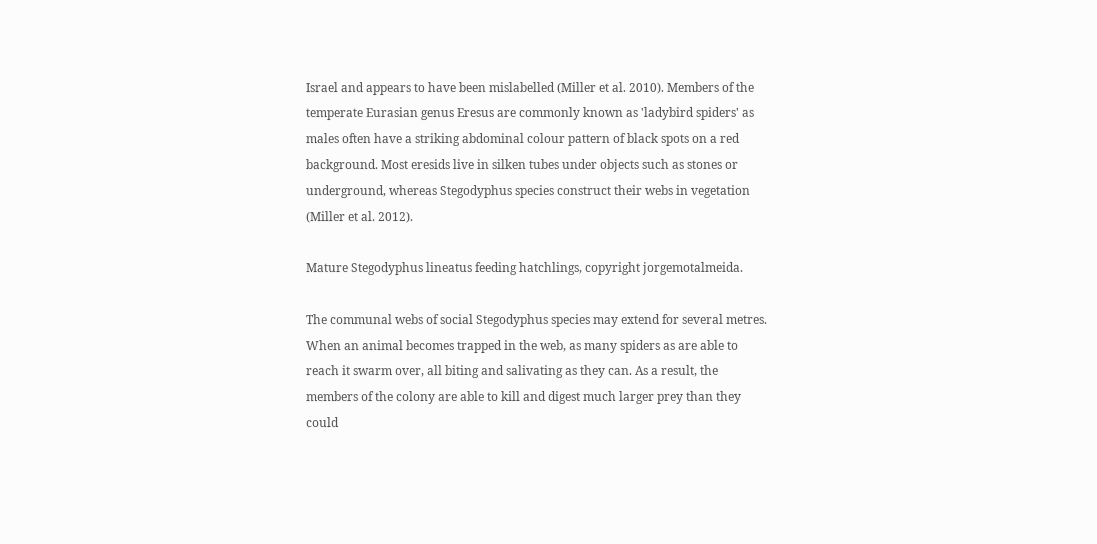Israel and appears to have been mislabelled (Miller et al. 2010). Members of the temperate Eurasian genus Eresus are commonly known as 'ladybird spiders' as males often have a striking abdominal colour pattern of black spots on a red background. Most eresids live in silken tubes under objects such as stones or underground, whereas Stegodyphus species construct their webs in vegetation (Miller et al. 2012).

Mature Stegodyphus lineatus feeding hatchlings, copyright jorgemotalmeida.

The communal webs of social Stegodyphus species may extend for several metres. When an animal becomes trapped in the web, as many spiders as are able to reach it swarm over, all biting and salivating as they can. As a result, the members of the colony are able to kill and digest much larger prey than they could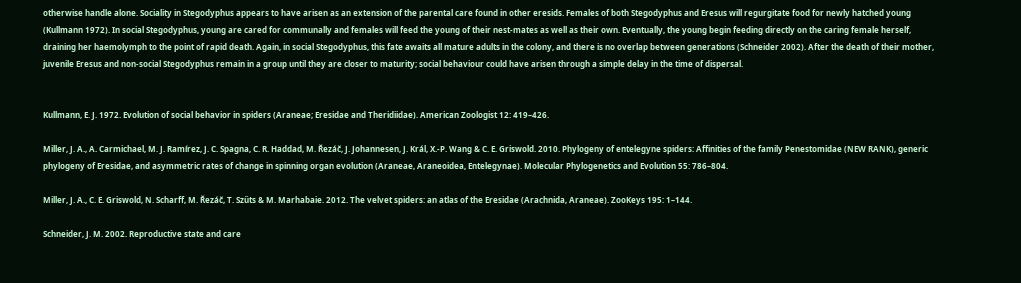otherwise handle alone. Sociality in Stegodyphus appears to have arisen as an extension of the parental care found in other eresids. Females of both Stegodyphus and Eresus will regurgitate food for newly hatched young (Kullmann 1972). In social Stegodyphus, young are cared for communally and females will feed the young of their nest-mates as well as their own. Eventually, the young begin feeding directly on the caring female herself, draining her haemolymph to the point of rapid death. Again, in social Stegodyphus, this fate awaits all mature adults in the colony, and there is no overlap between generations (Schneider 2002). After the death of their mother, juvenile Eresus and non-social Stegodyphus remain in a group until they are closer to maturity; social behaviour could have arisen through a simple delay in the time of dispersal.


Kullmann, E. J. 1972. Evolution of social behavior in spiders (Araneae; Eresidae and Theridiidae). American Zoologist 12: 419–426.

Miller, J. A., A. Carmichael, M. J. Ramírez, J. C. Spagna, C. R. Haddad, M. Řezáč, J. Johannesen, J. Král, X.-P. Wang & C. E. Griswold. 2010. Phylogeny of entelegyne spiders: Affinities of the family Penestomidae (NEW RANK), generic phylogeny of Eresidae, and asymmetric rates of change in spinning organ evolution (Araneae, Araneoidea, Entelegynae). Molecular Phylogenetics and Evolution 55: 786–804.

Miller, J. A., C. E. Griswold, N. Scharff, M. Řezáč, T. Szűts & M. Marhabaie. 2012. The velvet spiders: an atlas of the Eresidae (Arachnida, Araneae). ZooKeys 195: 1–144.

Schneider, J. M. 2002. Reproductive state and care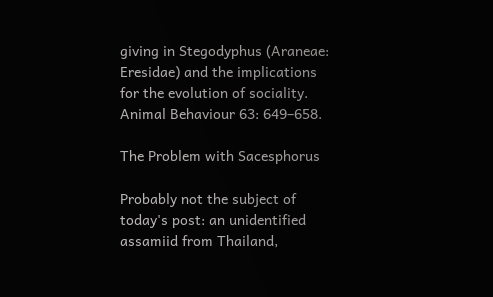giving in Stegodyphus (Araneae: Eresidae) and the implications for the evolution of sociality. Animal Behaviour 63: 649–658.

The Problem with Sacesphorus

Probably not the subject of today's post: an unidentified assamiid from Thailand,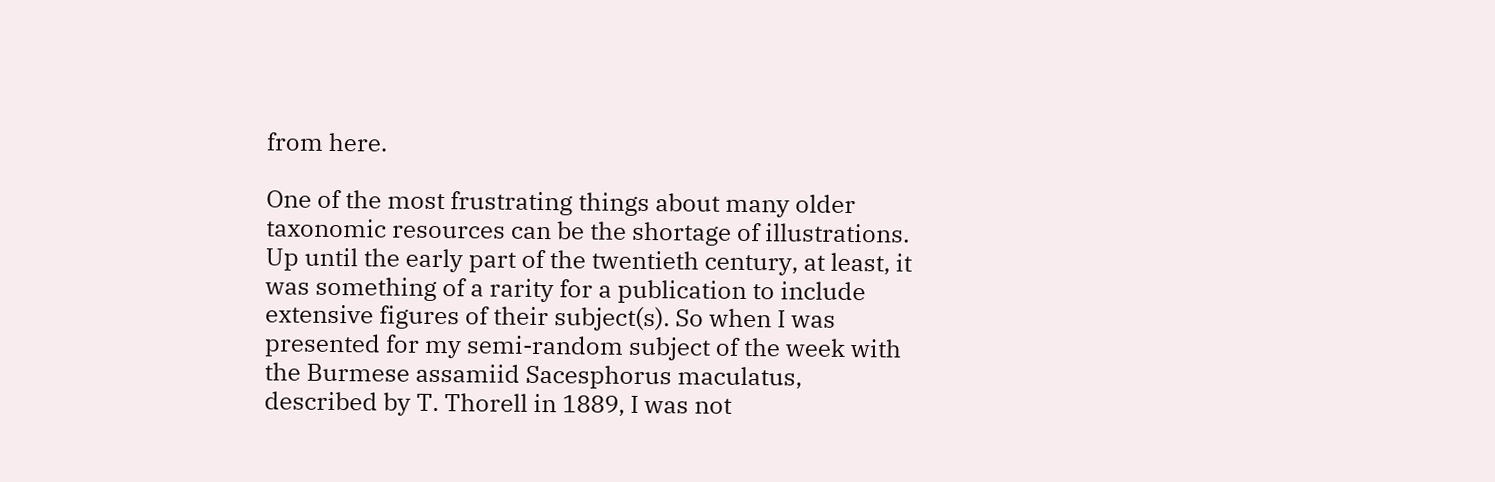from here.

One of the most frustrating things about many older taxonomic resources can be the shortage of illustrations. Up until the early part of the twentieth century, at least, it was something of a rarity for a publication to include extensive figures of their subject(s). So when I was presented for my semi-random subject of the week with the Burmese assamiid Sacesphorus maculatus, described by T. Thorell in 1889, I was not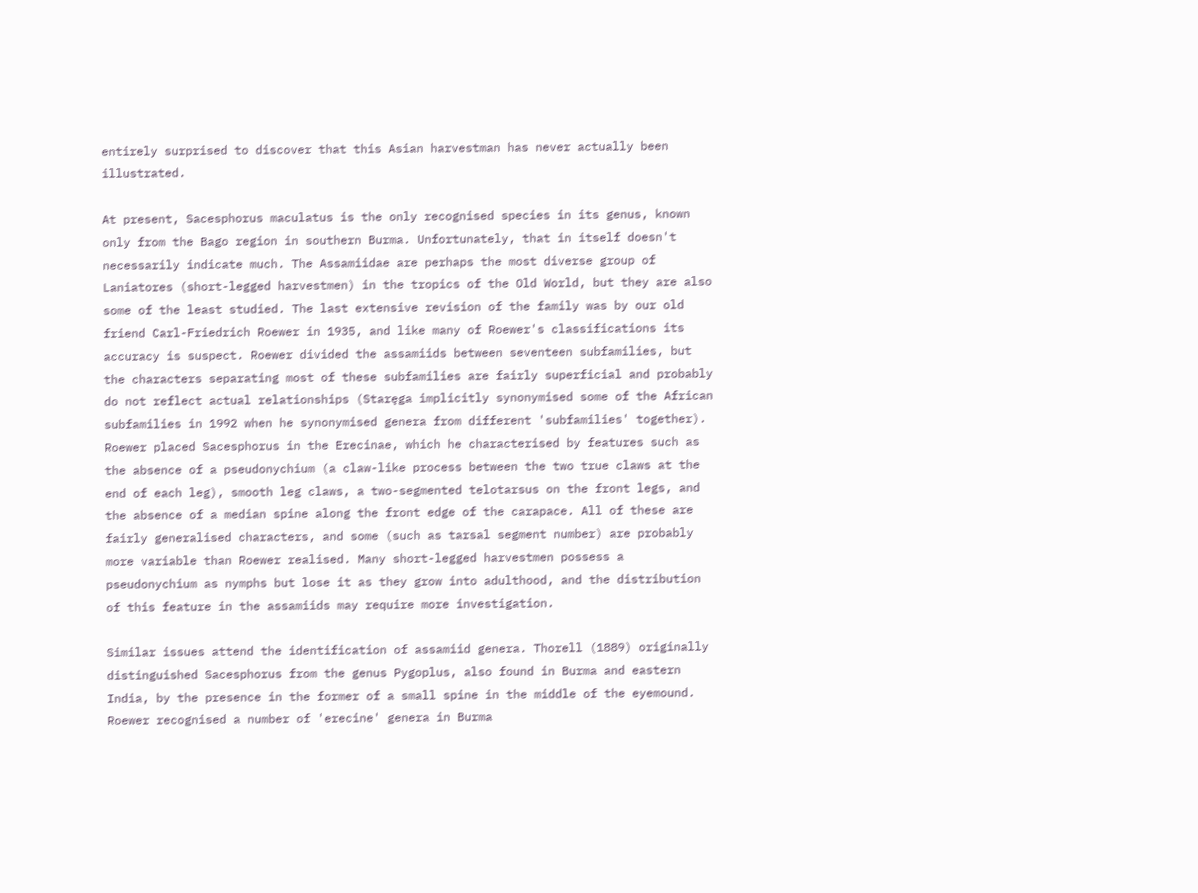entirely surprised to discover that this Asian harvestman has never actually been illustrated.

At present, Sacesphorus maculatus is the only recognised species in its genus, known only from the Bago region in southern Burma. Unfortunately, that in itself doesn't necessarily indicate much. The Assamiidae are perhaps the most diverse group of Laniatores (short-legged harvestmen) in the tropics of the Old World, but they are also some of the least studied. The last extensive revision of the family was by our old friend Carl-Friedrich Roewer in 1935, and like many of Roewer's classifications its accuracy is suspect. Roewer divided the assamiids between seventeen subfamilies, but the characters separating most of these subfamilies are fairly superficial and probably do not reflect actual relationships (Staręga implicitly synonymised some of the African subfamilies in 1992 when he synonymised genera from different 'subfamilies' together). Roewer placed Sacesphorus in the Erecinae, which he characterised by features such as the absence of a pseudonychium (a claw-like process between the two true claws at the end of each leg), smooth leg claws, a two-segmented telotarsus on the front legs, and the absence of a median spine along the front edge of the carapace. All of these are fairly generalised characters, and some (such as tarsal segment number) are probably more variable than Roewer realised. Many short-legged harvestmen possess a pseudonychium as nymphs but lose it as they grow into adulthood, and the distribution of this feature in the assamiids may require more investigation.

Similar issues attend the identification of assamiid genera. Thorell (1889) originally distinguished Sacesphorus from the genus Pygoplus, also found in Burma and eastern India, by the presence in the former of a small spine in the middle of the eyemound. Roewer recognised a number of 'erecine' genera in Burma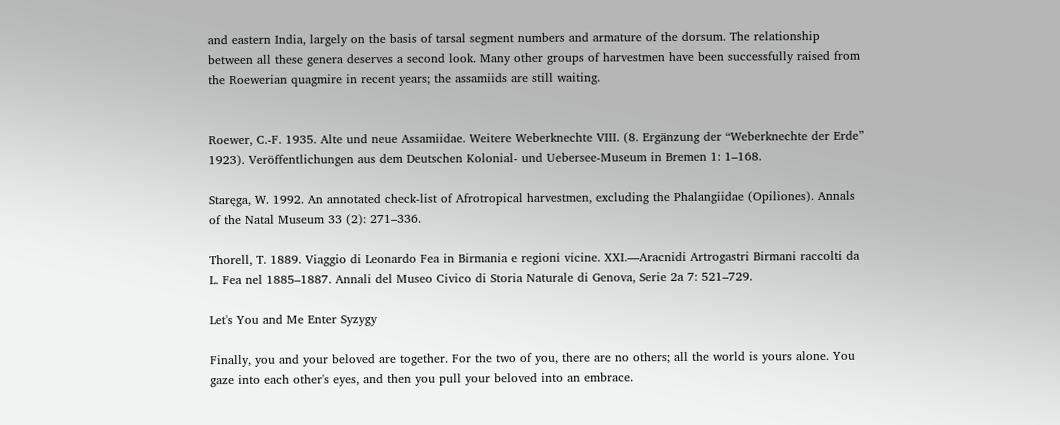and eastern India, largely on the basis of tarsal segment numbers and armature of the dorsum. The relationship between all these genera deserves a second look. Many other groups of harvestmen have been successfully raised from the Roewerian quagmire in recent years; the assamiids are still waiting.


Roewer, C.-F. 1935. Alte und neue Assamiidae. Weitere Weberknechte VIII. (8. Ergänzung der “Weberknechte der Erde” 1923). Veröffentlichungen aus dem Deutschen Kolonial- und Uebersee-Museum in Bremen 1: 1–168.

Staręga, W. 1992. An annotated check-list of Afrotropical harvestmen, excluding the Phalangiidae (Opiliones). Annals of the Natal Museum 33 (2): 271–336.

Thorell, T. 1889. Viaggio di Leonardo Fea in Birmania e regioni vicine. XXI.—Aracnidi Artrogastri Birmani raccolti da L. Fea nel 1885–1887. Annali del Museo Civico di Storia Naturale di Genova, Serie 2a 7: 521–729.

Let's You and Me Enter Syzygy

Finally, you and your beloved are together. For the two of you, there are no others; all the world is yours alone. You gaze into each other's eyes, and then you pull your beloved into an embrace.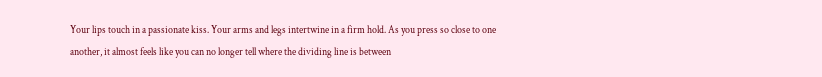Your lips touch in a passionate kiss. Your arms and legs intertwine in a firm hold. As you press so close to one another, it almost feels like you can no longer tell where the dividing line is between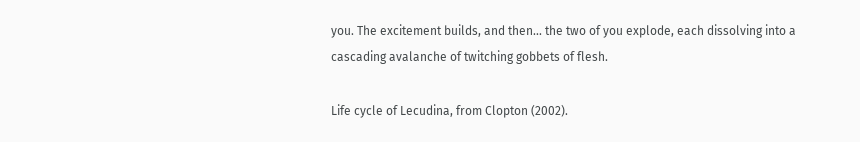you. The excitement builds, and then... the two of you explode, each dissolving into a cascading avalanche of twitching gobbets of flesh.

Life cycle of Lecudina, from Clopton (2002).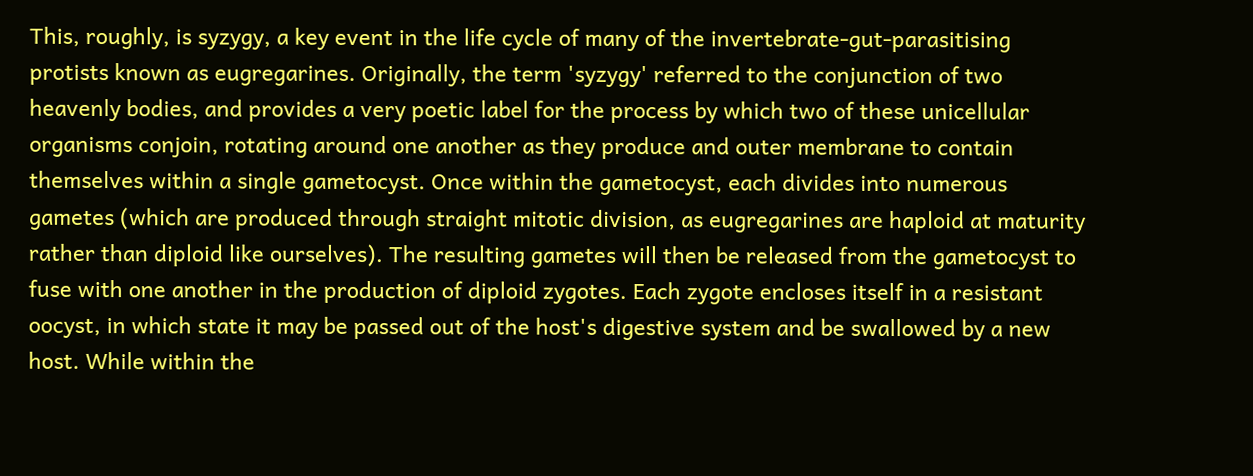This, roughly, is syzygy, a key event in the life cycle of many of the invertebrate-gut-parasitising protists known as eugregarines. Originally, the term 'syzygy' referred to the conjunction of two heavenly bodies, and provides a very poetic label for the process by which two of these unicellular organisms conjoin, rotating around one another as they produce and outer membrane to contain themselves within a single gametocyst. Once within the gametocyst, each divides into numerous gametes (which are produced through straight mitotic division, as eugregarines are haploid at maturity rather than diploid like ourselves). The resulting gametes will then be released from the gametocyst to fuse with one another in the production of diploid zygotes. Each zygote encloses itself in a resistant oocyst, in which state it may be passed out of the host's digestive system and be swallowed by a new host. While within the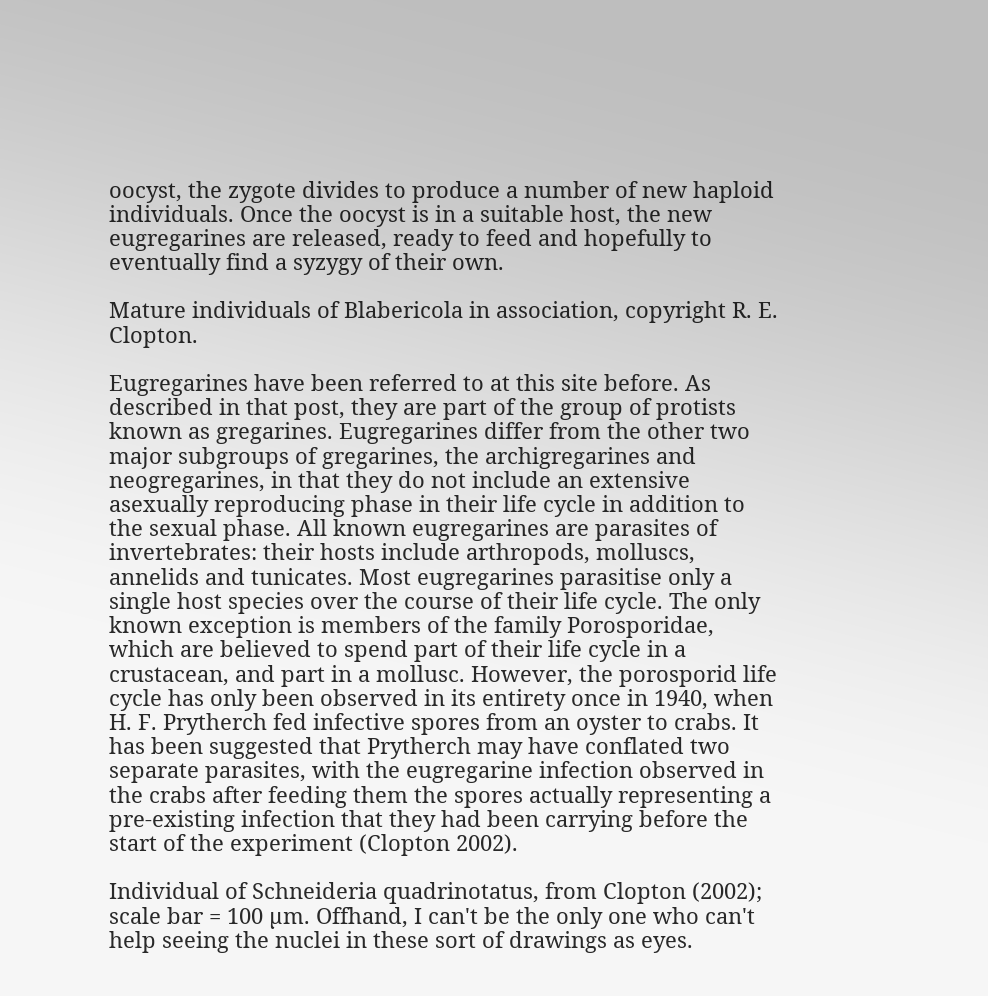oocyst, the zygote divides to produce a number of new haploid individuals. Once the oocyst is in a suitable host, the new eugregarines are released, ready to feed and hopefully to eventually find a syzygy of their own.

Mature individuals of Blabericola in association, copyright R. E. Clopton.

Eugregarines have been referred to at this site before. As described in that post, they are part of the group of protists known as gregarines. Eugregarines differ from the other two major subgroups of gregarines, the archigregarines and neogregarines, in that they do not include an extensive asexually reproducing phase in their life cycle in addition to the sexual phase. All known eugregarines are parasites of invertebrates: their hosts include arthropods, molluscs, annelids and tunicates. Most eugregarines parasitise only a single host species over the course of their life cycle. The only known exception is members of the family Porosporidae, which are believed to spend part of their life cycle in a crustacean, and part in a mollusc. However, the porosporid life cycle has only been observed in its entirety once in 1940, when H. F. Prytherch fed infective spores from an oyster to crabs. It has been suggested that Prytherch may have conflated two separate parasites, with the eugregarine infection observed in the crabs after feeding them the spores actually representing a pre-existing infection that they had been carrying before the start of the experiment (Clopton 2002).

Individual of Schneideria quadrinotatus, from Clopton (2002); scale bar = 100 µm. Offhand, I can't be the only one who can't help seeing the nuclei in these sort of drawings as eyes.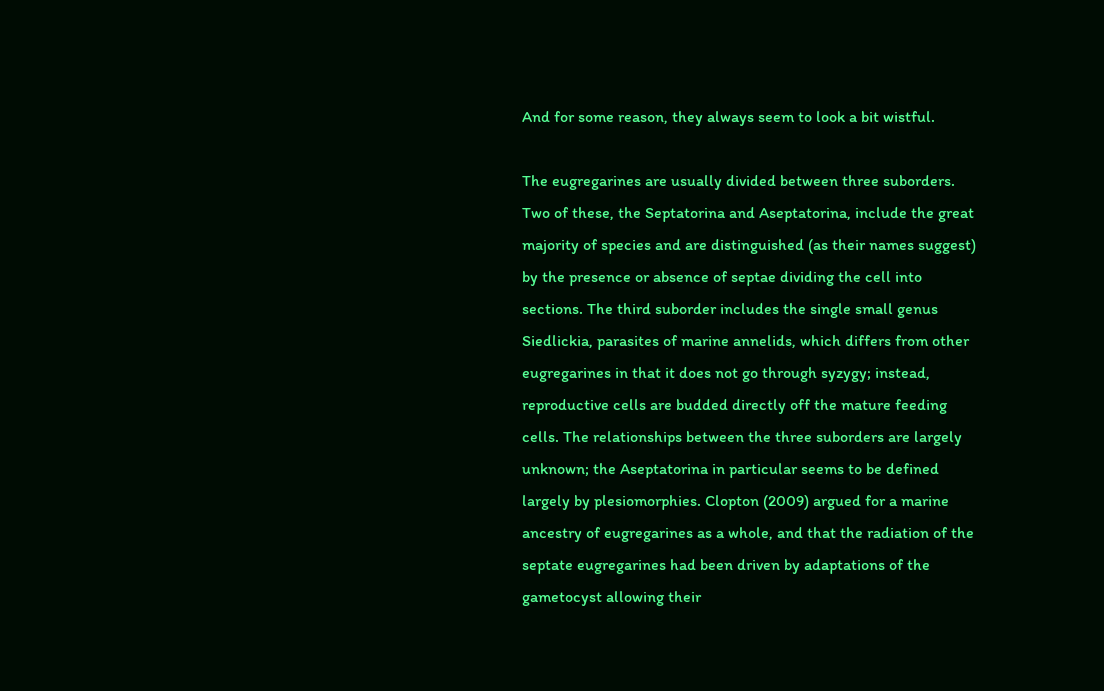And for some reason, they always seem to look a bit wistful.

The eugregarines are usually divided between three suborders. Two of these, the Septatorina and Aseptatorina, include the great majority of species and are distinguished (as their names suggest) by the presence or absence of septae dividing the cell into sections. The third suborder includes the single small genus Siedlickia, parasites of marine annelids, which differs from other eugregarines in that it does not go through syzygy; instead, reproductive cells are budded directly off the mature feeding cells. The relationships between the three suborders are largely unknown; the Aseptatorina in particular seems to be defined largely by plesiomorphies. Clopton (2009) argued for a marine ancestry of eugregarines as a whole, and that the radiation of the septate eugregarines had been driven by adaptations of the gametocyst allowing their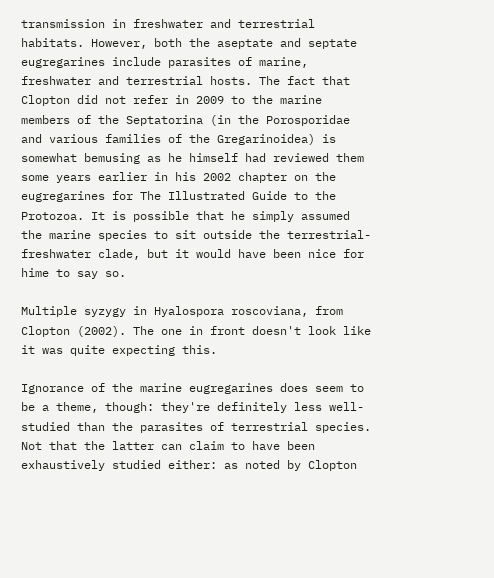transmission in freshwater and terrestrial habitats. However, both the aseptate and septate eugregarines include parasites of marine, freshwater and terrestrial hosts. The fact that Clopton did not refer in 2009 to the marine members of the Septatorina (in the Porosporidae and various families of the Gregarinoidea) is somewhat bemusing as he himself had reviewed them some years earlier in his 2002 chapter on the eugregarines for The Illustrated Guide to the Protozoa. It is possible that he simply assumed the marine species to sit outside the terrestrial-freshwater clade, but it would have been nice for hime to say so.

Multiple syzygy in Hyalospora roscoviana, from Clopton (2002). The one in front doesn't look like it was quite expecting this.

Ignorance of the marine eugregarines does seem to be a theme, though: they're definitely less well-studied than the parasites of terrestrial species. Not that the latter can claim to have been exhaustively studied either: as noted by Clopton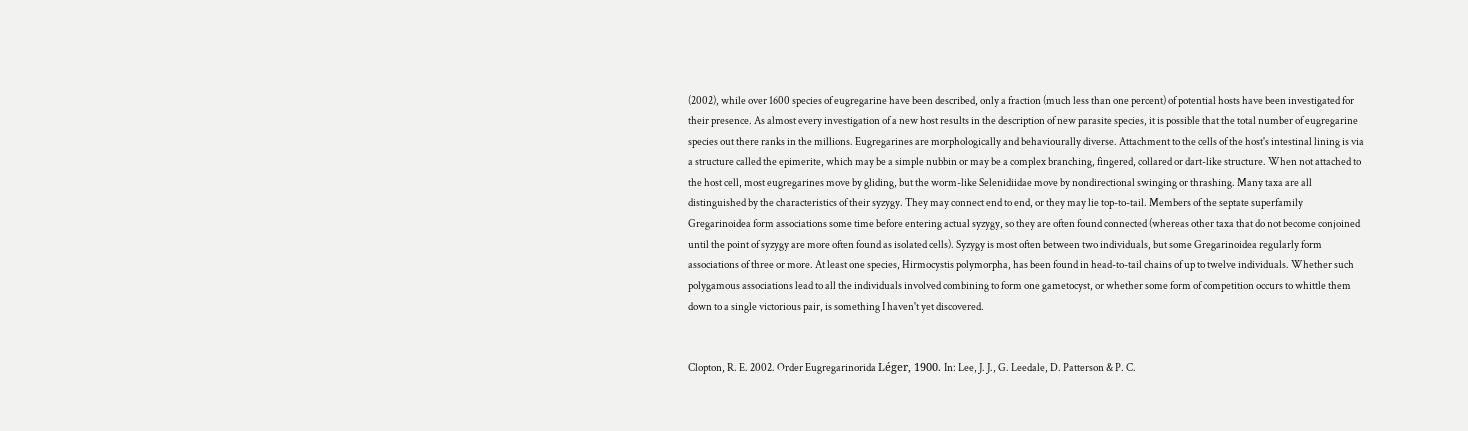(2002), while over 1600 species of eugregarine have been described, only a fraction (much less than one percent) of potential hosts have been investigated for their presence. As almost every investigation of a new host results in the description of new parasite species, it is possible that the total number of eugregarine species out there ranks in the millions. Eugregarines are morphologically and behaviourally diverse. Attachment to the cells of the host's intestinal lining is via a structure called the epimerite, which may be a simple nubbin or may be a complex branching, fingered, collared or dart-like structure. When not attached to the host cell, most eugregarines move by gliding, but the worm-like Selenidiidae move by nondirectional swinging or thrashing. Many taxa are all distinguished by the characteristics of their syzygy. They may connect end to end, or they may lie top-to-tail. Members of the septate superfamily Gregarinoidea form associations some time before entering actual syzygy, so they are often found connected (whereas other taxa that do not become conjoined until the point of syzygy are more often found as isolated cells). Syzygy is most often between two individuals, but some Gregarinoidea regularly form associations of three or more. At least one species, Hirmocystis polymorpha, has been found in head-to-tail chains of up to twelve individuals. Whether such polygamous associations lead to all the individuals involved combining to form one gametocyst, or whether some form of competition occurs to whittle them down to a single victorious pair, is something I haven't yet discovered.


Clopton, R. E. 2002. Order Eugregarinorida Léger, 1900. In: Lee, J. J., G. Leedale, D. Patterson & P. C.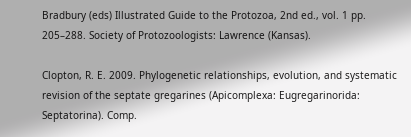Bradbury (eds) Illustrated Guide to the Protozoa, 2nd ed., vol. 1 pp. 205–288. Society of Protozoologists: Lawrence (Kansas).

Clopton, R. E. 2009. Phylogenetic relationships, evolution, and systematic revision of the septate gregarines (Apicomplexa: Eugregarinorida: Septatorina). Comp.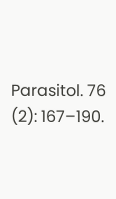Parasitol. 76 (2): 167–190.